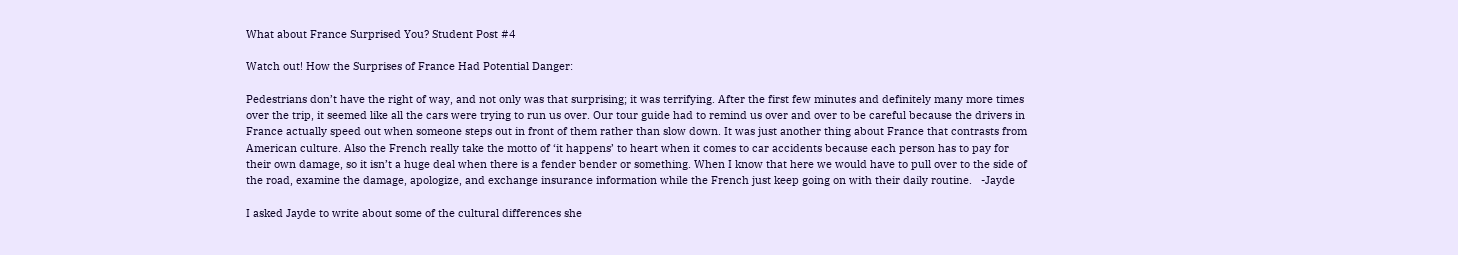What about France Surprised You? Student Post #4

Watch out! How the Surprises of France Had Potential Danger:

Pedestrians don’t have the right of way, and not only was that surprising; it was terrifying. After the first few minutes and definitely many more times over the trip, it seemed like all the cars were trying to run us over. Our tour guide had to remind us over and over to be careful because the drivers in France actually speed out when someone steps out in front of them rather than slow down. It was just another thing about France that contrasts from American culture. Also the French really take the motto of ‘it happens’ to heart when it comes to car accidents because each person has to pay for their own damage, so it isn’t a huge deal when there is a fender bender or something. When I know that here we would have to pull over to the side of the road, examine the damage, apologize, and exchange insurance information while the French just keep going on with their daily routine.   -Jayde

I asked Jayde to write about some of the cultural differences she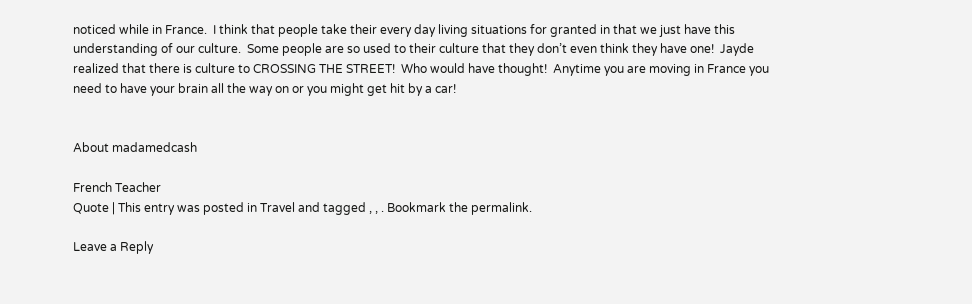noticed while in France.  I think that people take their every day living situations for granted in that we just have this understanding of our culture.  Some people are so used to their culture that they don’t even think they have one!  Jayde realized that there is culture to CROSSING THE STREET!  Who would have thought!  Anytime you are moving in France you need to have your brain all the way on or you might get hit by a car!


About madamedcash

French Teacher
Quote | This entry was posted in Travel and tagged , , . Bookmark the permalink.

Leave a Reply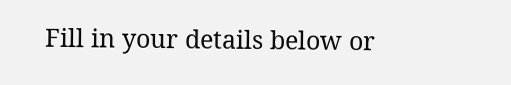Fill in your details below or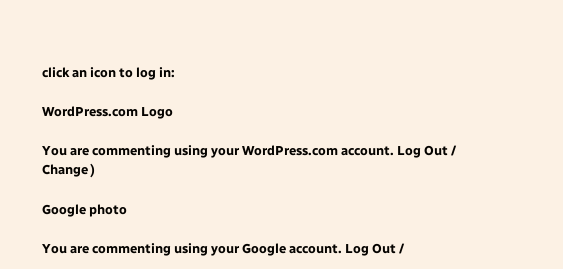click an icon to log in:

WordPress.com Logo

You are commenting using your WordPress.com account. Log Out /  Change )

Google photo

You are commenting using your Google account. Log Out /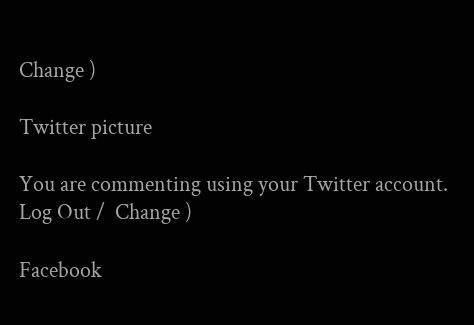Change )

Twitter picture

You are commenting using your Twitter account. Log Out /  Change )

Facebook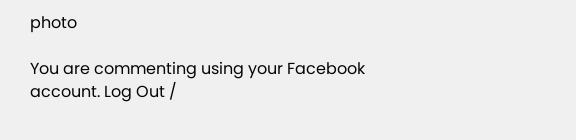photo

You are commenting using your Facebook account. Log Out /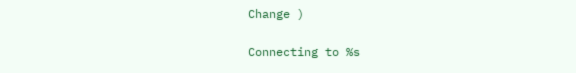Change )

Connecting to %s